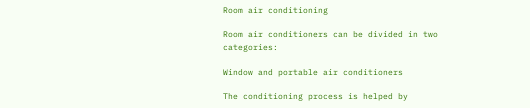Room air conditioning

Room air conditioners can be divided in two categories:

Window and portable air conditioners

The conditioning process is helped by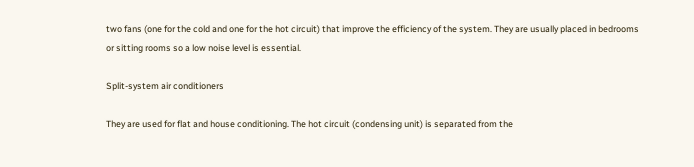two fans (one for the cold and one for the hot circuit) that improve the efficiency of the system. They are usually placed in bedrooms or sitting rooms so a low noise level is essential.

Split-system air conditioners

They are used for flat and house conditioning. The hot circuit (condensing unit) is separated from the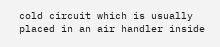cold circuit which is usually placed in an air handler inside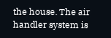the house. The air handler system is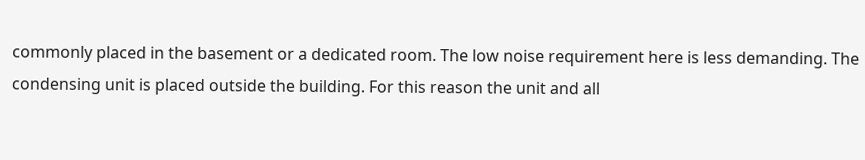commonly placed in the basement or a dedicated room. The low noise requirement here is less demanding. The condensing unit is placed outside the building. For this reason the unit and all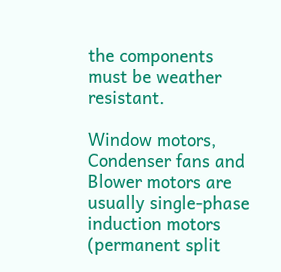the components must be weather resistant.

Window motors, Condenser fans and Blower motors are usually single-phase induction motors (permanent split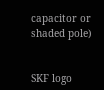capacitor or shaded pole)


SKF logo